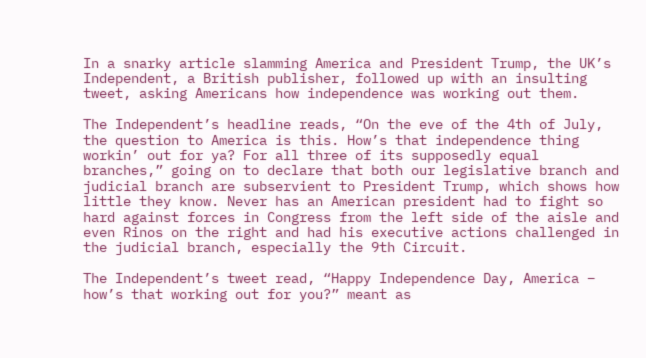In a snarky article slamming America and President Trump, the UK’s Independent, a British publisher, followed up with an insulting tweet, asking Americans how independence was working out them.

The Independent’s headline reads, “On the eve of the 4th of July, the question to America is this. How’s that independence thing workin’ out for ya? For all three of its supposedly equal branches,” going on to declare that both our legislative branch and judicial branch are subservient to President Trump, which shows how little they know. Never has an American president had to fight so hard against forces in Congress from the left side of the aisle and even Rinos on the right and had his executive actions challenged in the judicial branch, especially the 9th Circuit.

The Independent’s tweet read, “Happy Independence Day, America – how’s that working out for you?” meant as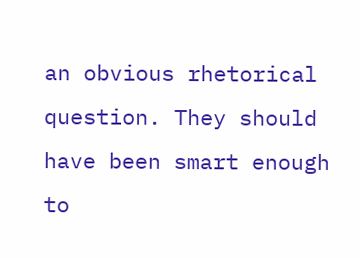an obvious rhetorical question. They should have been smart enough to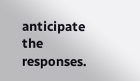anticipate the responses.